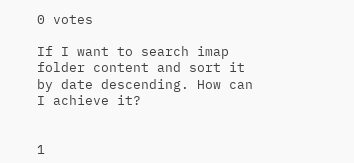0 votes

If I want to search imap folder content and sort it by date descending. How can I achieve it?


1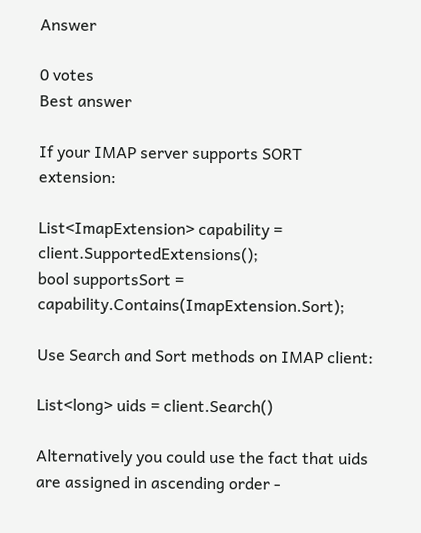Answer

0 votes
Best answer

If your IMAP server supports SORT extension:

List<ImapExtension> capability = client.SupportedExtensions();
bool supportsSort = capability.Contains(ImapExtension.Sort);

Use Search and Sort methods on IMAP client:

List<long> uids = client.Search()

Alternatively you could use the fact that uids are assigned in ascending order -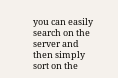you can easily search on the server and then simply sort on the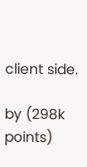client side.

by (298k points)